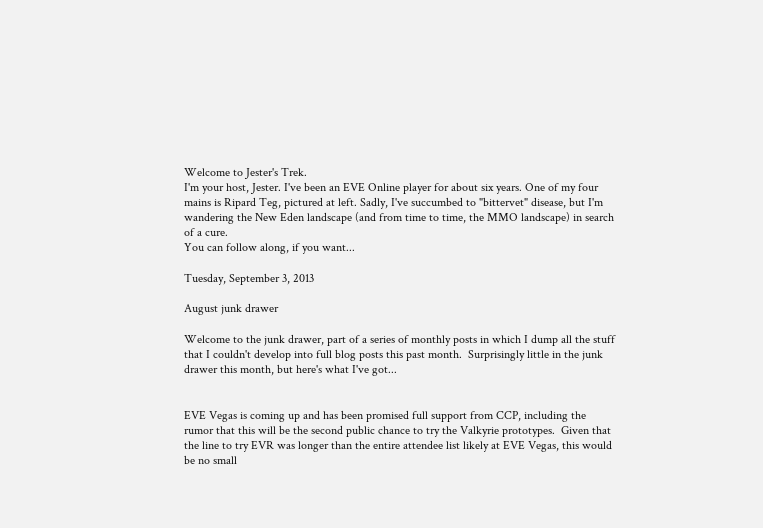Welcome to Jester's Trek.
I'm your host, Jester. I've been an EVE Online player for about six years. One of my four mains is Ripard Teg, pictured at left. Sadly, I've succumbed to "bittervet" disease, but I'm wandering the New Eden landscape (and from time to time, the MMO landscape) in search of a cure.
You can follow along, if you want...

Tuesday, September 3, 2013

August junk drawer

Welcome to the junk drawer, part of a series of monthly posts in which I dump all the stuff that I couldn't develop into full blog posts this past month.  Surprisingly little in the junk drawer this month, but here's what I've got...


EVE Vegas is coming up and has been promised full support from CCP, including the rumor that this will be the second public chance to try the Valkyrie prototypes.  Given that the line to try EVR was longer than the entire attendee list likely at EVE Vegas, this would be no small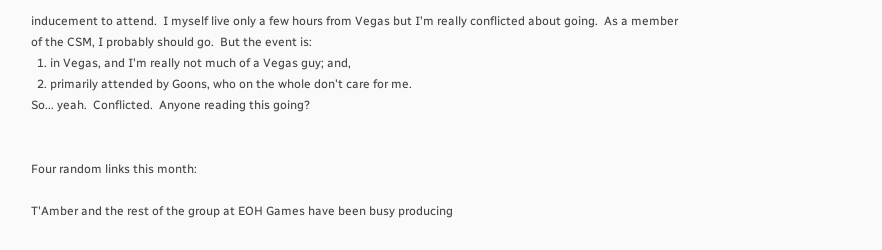inducement to attend.  I myself live only a few hours from Vegas but I'm really conflicted about going.  As a member of the CSM, I probably should go.  But the event is:
  1. in Vegas, and I'm really not much of a Vegas guy; and,
  2. primarily attended by Goons, who on the whole don't care for me.
So... yeah.  Conflicted.  Anyone reading this going?


Four random links this month:

T'Amber and the rest of the group at EOH Games have been busy producing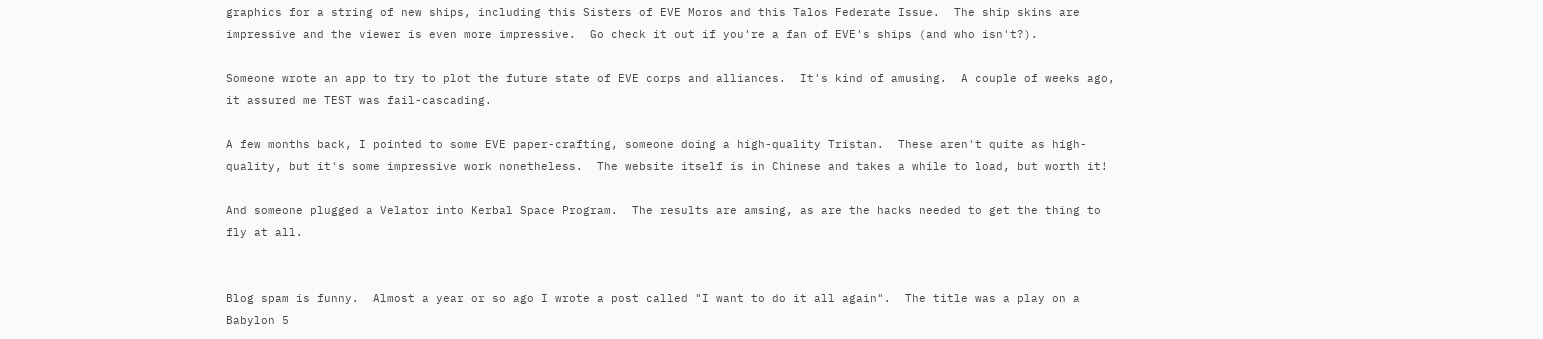graphics for a string of new ships, including this Sisters of EVE Moros and this Talos Federate Issue.  The ship skins are impressive and the viewer is even more impressive.  Go check it out if you're a fan of EVE's ships (and who isn't?).

Someone wrote an app to try to plot the future state of EVE corps and alliances.  It's kind of amusing.  A couple of weeks ago, it assured me TEST was fail-cascading.

A few months back, I pointed to some EVE paper-crafting, someone doing a high-quality Tristan.  These aren't quite as high-quality, but it's some impressive work nonetheless.  The website itself is in Chinese and takes a while to load, but worth it!

And someone plugged a Velator into Kerbal Space Program.  The results are amsing, as are the hacks needed to get the thing to fly at all.


Blog spam is funny.  Almost a year or so ago I wrote a post called "I want to do it all again".  The title was a play on a Babylon 5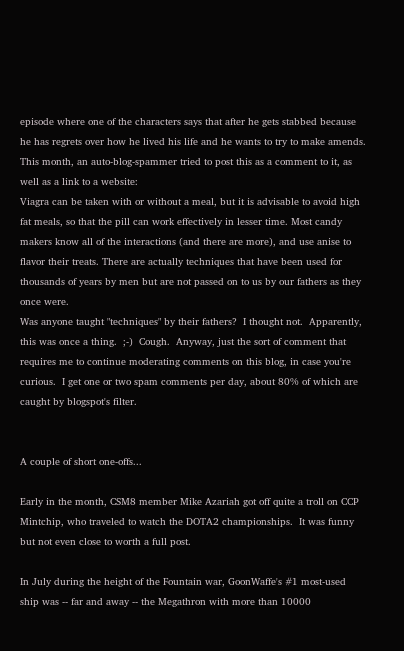episode where one of the characters says that after he gets stabbed because he has regrets over how he lived his life and he wants to try to make amends.  This month, an auto-blog-spammer tried to post this as a comment to it, as well as a link to a website:
Viagra can be taken with or without a meal, but it is advisable to avoid high fat meals, so that the pill can work effectively in lesser time. Most candy makers know all of the interactions (and there are more), and use anise to flavor their treats. There are actually techniques that have been used for thousands of years by men but are not passed on to us by our fathers as they once were.
Was anyone taught "techniques" by their fathers?  I thought not.  Apparently, this was once a thing.  ;-)  Cough.  Anyway, just the sort of comment that requires me to continue moderating comments on this blog, in case you're curious.  I get one or two spam comments per day, about 80% of which are caught by blogspot's filter.


A couple of short one-offs...

Early in the month, CSM8 member Mike Azariah got off quite a troll on CCP Mintchip, who traveled to watch the DOTA2 championships.  It was funny but not even close to worth a full post.

In July during the height of the Fountain war, GoonWaffe's #1 most-used ship was -- far and away -- the Megathron with more than 10000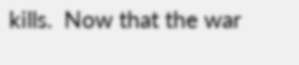kills.  Now that the war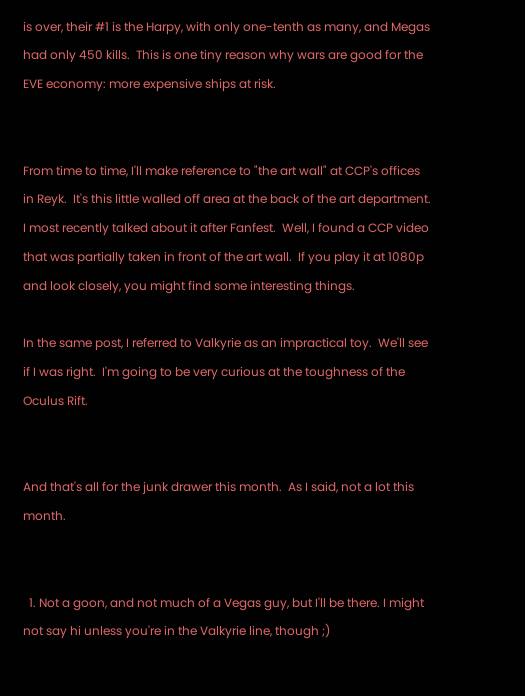is over, their #1 is the Harpy, with only one-tenth as many, and Megas had only 450 kills.  This is one tiny reason why wars are good for the EVE economy: more expensive ships at risk.


From time to time, I'll make reference to "the art wall" at CCP's offices in Reyk.  It's this little walled off area at the back of the art department.  I most recently talked about it after Fanfest.  Well, I found a CCP video that was partially taken in front of the art wall.  If you play it at 1080p and look closely, you might find some interesting things.

In the same post, I referred to Valkyrie as an impractical toy.  We'll see if I was right.  I'm going to be very curious at the toughness of the Oculus Rift.


And that's all for the junk drawer this month.  As I said, not a lot this month.


  1. Not a goon, and not much of a Vegas guy, but I'll be there. I might not say hi unless you're in the Valkyrie line, though ;)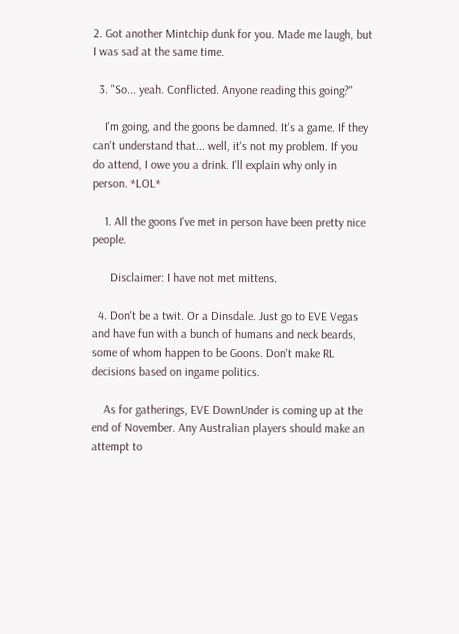2. Got another Mintchip dunk for you. Made me laugh, but I was sad at the same time.

  3. "So... yeah. Conflicted. Anyone reading this going?"

    I'm going, and the goons be damned. It's a game. If they can't understand that... well, it's not my problem. If you do attend, I owe you a drink. I'll explain why only in person. *LOL*

    1. All the goons I've met in person have been pretty nice people.

      Disclaimer: I have not met mittens.

  4. Don't be a twit. Or a Dinsdale. Just go to EVE Vegas and have fun with a bunch of humans and neck beards, some of whom happen to be Goons. Don't make RL decisions based on ingame politics.

    As for gatherings, EVE DownUnder is coming up at the end of November. Any Australian players should make an attempt to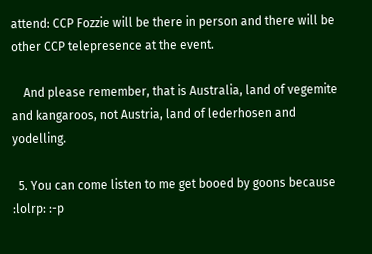attend: CCP Fozzie will be there in person and there will be other CCP telepresence at the event.

    And please remember, that is Australia, land of vegemite and kangaroos, not Austria, land of lederhosen and yodelling.

  5. You can come listen to me get booed by goons because :lolrp: :-p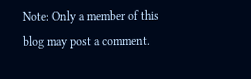Note: Only a member of this blog may post a comment.